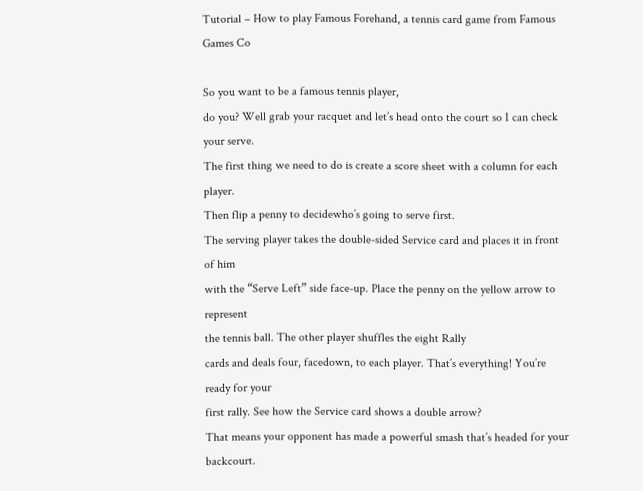Tutorial – How to play Famous Forehand, a tennis card game from Famous Games Co

So you want to be a famous tennis player,
do you? Well grab your racquet and let’s head onto the court so I can check your serve.
The first thing we need to do is create a score sheet with a column for each player.
Then flip a penny to decidewho’s going to serve first.
The serving player takes the double-sided Service card and places it in front of him
with the “Serve Left” side face-up. Place the penny on the yellow arrow to represent
the tennis ball. The other player shuffles the eight Rally
cards and deals four, facedown, to each player. That’s everything! You’re ready for your
first rally. See how the Service card shows a double arrow?
That means your opponent has made a powerful smash that’s headed for your backcourt.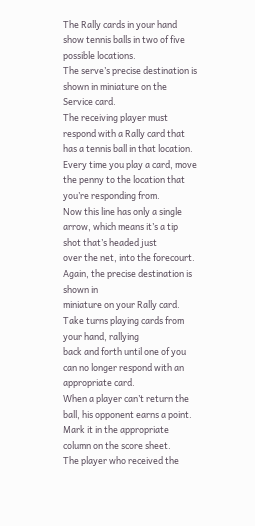The Rally cards in your hand show tennis balls in two of five possible locations.
The serve’s precise destination is shown in miniature on the Service card.
The receiving player must respond with a Rally card that has a tennis ball in that location.
Every time you play a card, move the penny to the location that you’re responding from.
Now this line has only a single arrow, which means it’s a tip shot that’s headed just
over the net, into the forecourt. Again, the precise destination is shown in
miniature on your Rally card. Take turns playing cards from your hand, rallying
back and forth until one of you can no longer respond with an appropriate card.
When a player can’t return the ball, his opponent earns a point.
Mark it in the appropriate column on the score sheet.
The player who received the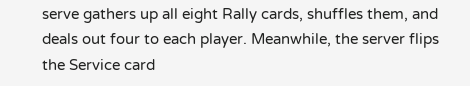serve gathers up all eight Rally cards, shuffles them, and
deals out four to each player. Meanwhile, the server flips the Service card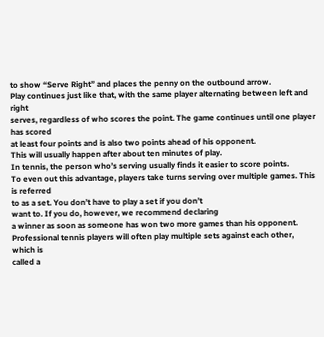to show “Serve Right” and places the penny on the outbound arrow.
Play continues just like that, with the same player alternating between left and right
serves, regardless of who scores the point. The game continues until one player has scored
at least four points and is also two points ahead of his opponent.
This will usually happen after about ten minutes of play.
In tennis, the person who’s serving usually finds it easier to score points.
To even out this advantage, players take turns serving over multiple games. This is referred
to as a set. You don’t have to play a set if you don’t
want to. If you do, however, we recommend declaring
a winner as soon as someone has won two more games than his opponent.
Professional tennis players will often play multiple sets against each other, which is
called a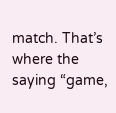match. That’s where the saying “game,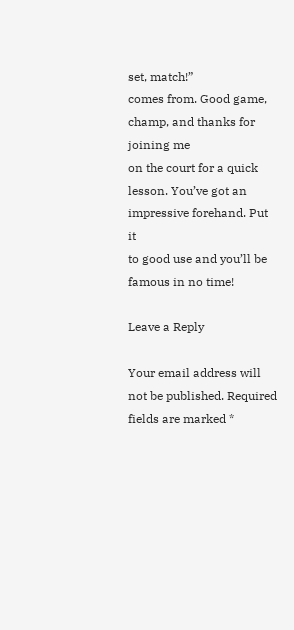set, match!”
comes from. Good game, champ, and thanks for joining me
on the court for a quick lesson. You’ve got an impressive forehand. Put it
to good use and you’ll be famous in no time!

Leave a Reply

Your email address will not be published. Required fields are marked *